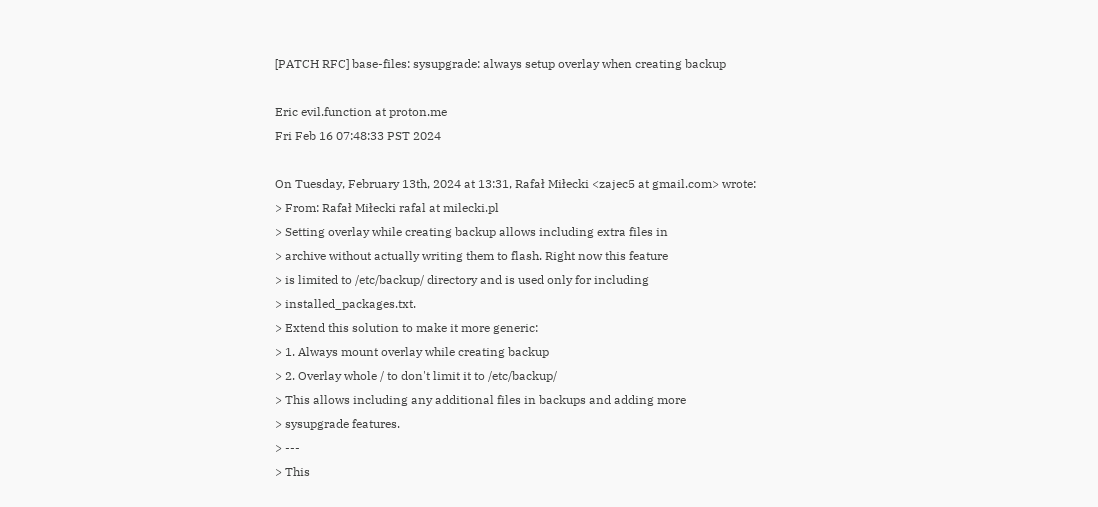[PATCH RFC] base-files: sysupgrade: always setup overlay when creating backup

Eric evil.function at proton.me
Fri Feb 16 07:48:33 PST 2024

On Tuesday, February 13th, 2024 at 13:31, Rafał Miłecki <zajec5 at gmail.com> wrote:
> From: Rafał Miłecki rafal at milecki.pl
> Setting overlay while creating backup allows including extra files in
> archive without actually writing them to flash. Right now this feature
> is limited to /etc/backup/ directory and is used only for including
> installed_packages.txt.
> Extend this solution to make it more generic:
> 1. Always mount overlay while creating backup
> 2. Overlay whole / to don't limit it to /etc/backup/
> This allows including any additional files in backups and adding more
> sysupgrade features.
> ---
> This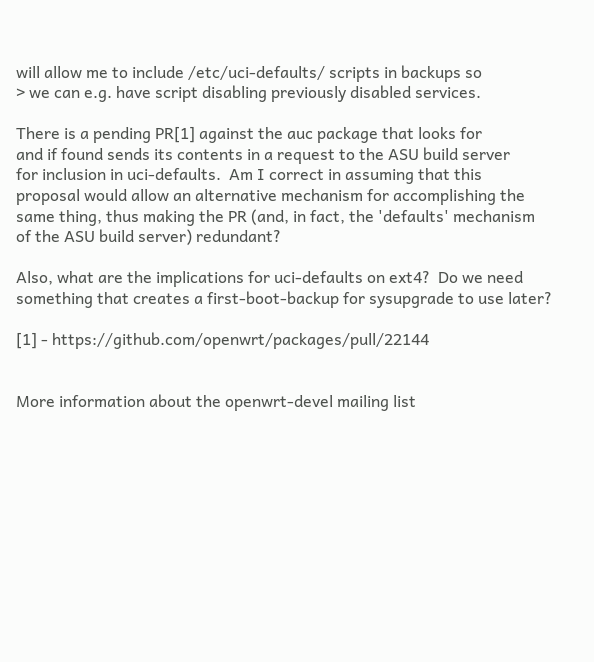will allow me to include /etc/uci-defaults/ scripts in backups so
> we can e.g. have script disabling previously disabled services.

There is a pending PR[1] against the auc package that looks for
and if found sends its contents in a request to the ASU build server
for inclusion in uci-defaults.  Am I correct in assuming that this
proposal would allow an alternative mechanism for accomplishing the
same thing, thus making the PR (and, in fact, the 'defaults' mechanism
of the ASU build server) redundant?

Also, what are the implications for uci-defaults on ext4?  Do we need
something that creates a first-boot-backup for sysupgrade to use later?

[1] - https://github.com/openwrt/packages/pull/22144


More information about the openwrt-devel mailing list